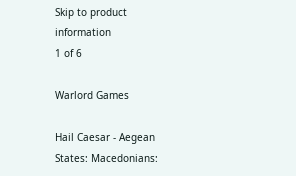Skip to product information
1 of 6

Warlord Games

Hail Caesar - Aegean States: Macedonians: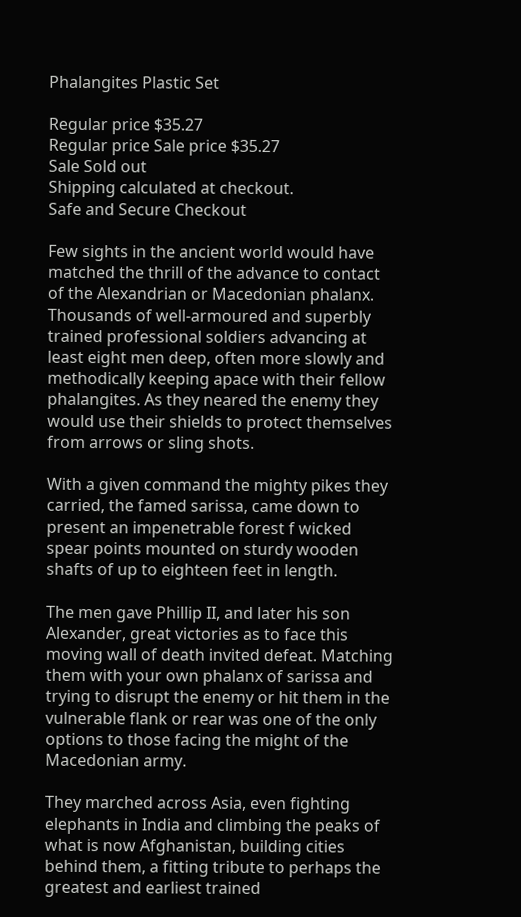Phalangites Plastic Set

Regular price $35.27
Regular price Sale price $35.27
Sale Sold out
Shipping calculated at checkout.
Safe and Secure Checkout

Few sights in the ancient world would have matched the thrill of the advance to contact of the Alexandrian or Macedonian phalanx. Thousands of well-armoured and superbly trained professional soldiers advancing at least eight men deep, often more slowly and methodically keeping apace with their fellow phalangites. As they neared the enemy they would use their shields to protect themselves from arrows or sling shots.

With a given command the mighty pikes they carried, the famed sarissa, came down to present an impenetrable forest f wicked spear points mounted on sturdy wooden shafts of up to eighteen feet in length.

The men gave Phillip II, and later his son Alexander, great victories as to face this moving wall of death invited defeat. Matching them with your own phalanx of sarissa and trying to disrupt the enemy or hit them in the vulnerable flank or rear was one of the only options to those facing the might of the Macedonian army.

They marched across Asia, even fighting elephants in India and climbing the peaks of what is now Afghanistan, building cities behind them, a fitting tribute to perhaps the greatest and earliest trained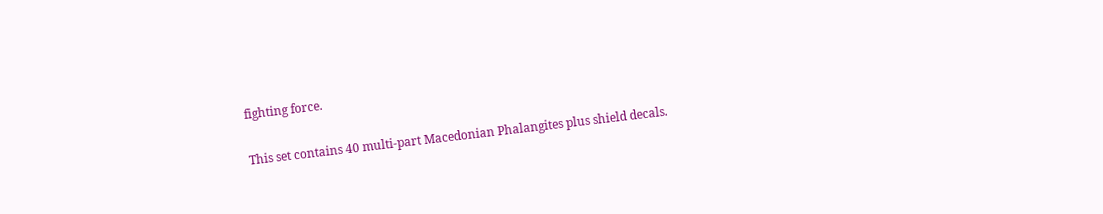fighting force.

This set contains 40 multi-part Macedonian Phalangites plus shield decals.